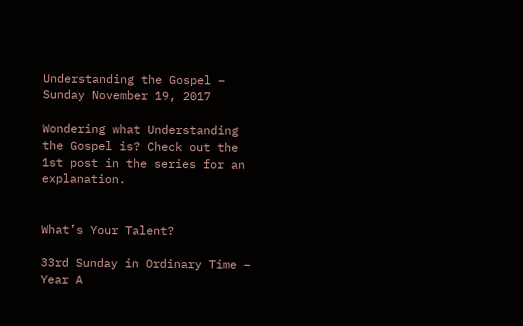Understanding the Gospel – Sunday November 19, 2017

Wondering what Understanding the Gospel is? Check out the 1st post in the series for an explanation.


What’s Your Talent?

33rd Sunday in Ordinary Time – Year A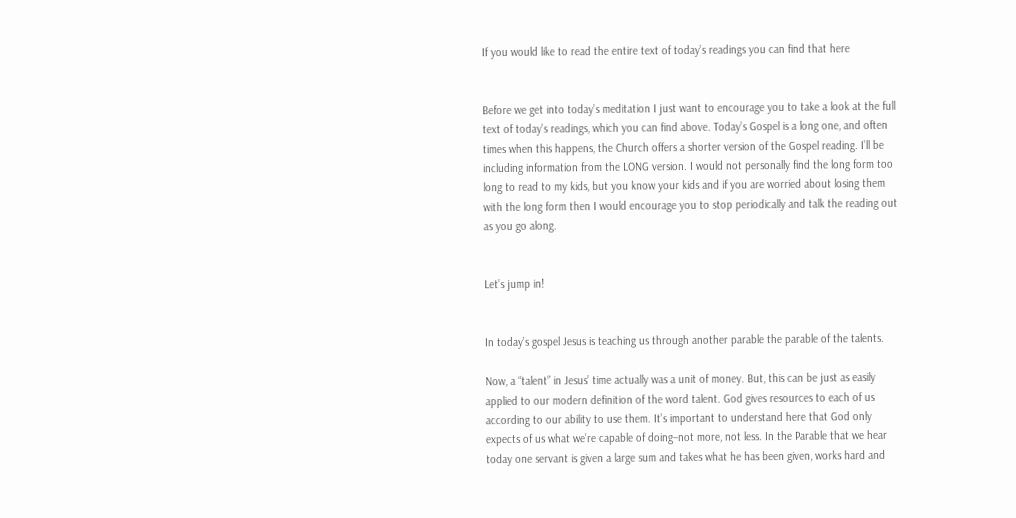If you would like to read the entire text of today’s readings you can find that here


Before we get into today’s meditation I just want to encourage you to take a look at the full text of today’s readings, which you can find above. Today’s Gospel is a long one, and often times when this happens, the Church offers a shorter version of the Gospel reading. I’ll be including information from the LONG version. I would not personally find the long form too long to read to my kids, but you know your kids and if you are worried about losing them with the long form then I would encourage you to stop periodically and talk the reading out as you go along.


Let’s jump in!


In today’s gospel Jesus is teaching us through another parable the parable of the talents.

Now, a “talent” in Jesus’ time actually was a unit of money. But, this can be just as easily applied to our modern definition of the word talent. God gives resources to each of us according to our ability to use them. It’s important to understand here that God only expects of us what we’re capable of doing–not more, not less. In the Parable that we hear today one servant is given a large sum and takes what he has been given, works hard and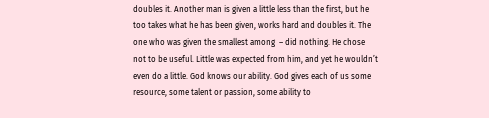doubles it. Another man is given a little less than the first, but he too takes what he has been given, works hard and doubles it. The one who was given the smallest among  – did nothing. He chose not to be useful. Little was expected from him, and yet he wouldn’t even do a little. God knows our ability. God gives each of us some resource, some talent or passion, some ability to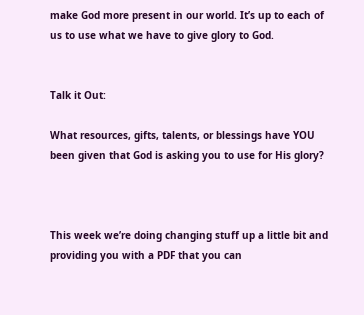make God more present in our world. It’s up to each of us to use what we have to give glory to God.


Talk it Out:

What resources, gifts, talents, or blessings have YOU been given that God is asking you to use for His glory?



This week we’re doing changing stuff up a little bit and providing you with a PDF that you can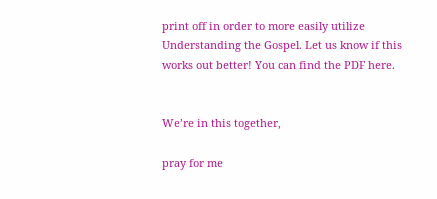print off in order to more easily utilize Understanding the Gospel. Let us know if this works out better! You can find the PDF here.


We’re in this together,

pray for me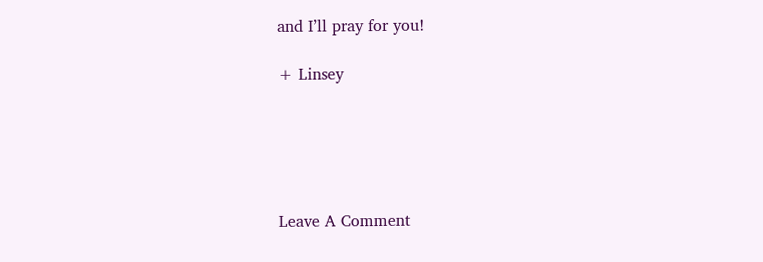and I’ll pray for you!

+ Linsey





Leave A Comment